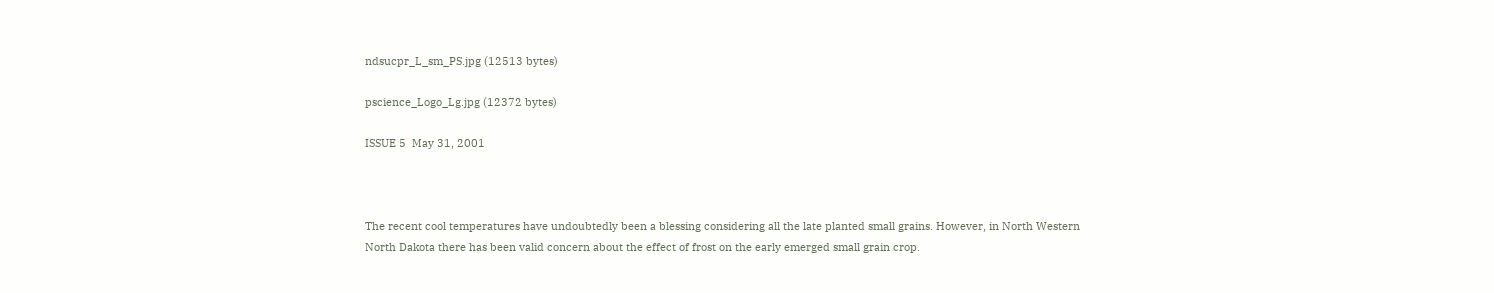ndsucpr_L_sm_PS.jpg (12513 bytes)

pscience_Logo_Lg.jpg (12372 bytes)

ISSUE 5  May 31, 2001



The recent cool temperatures have undoubtedly been a blessing considering all the late planted small grains. However, in North Western North Dakota there has been valid concern about the effect of frost on the early emerged small grain crop.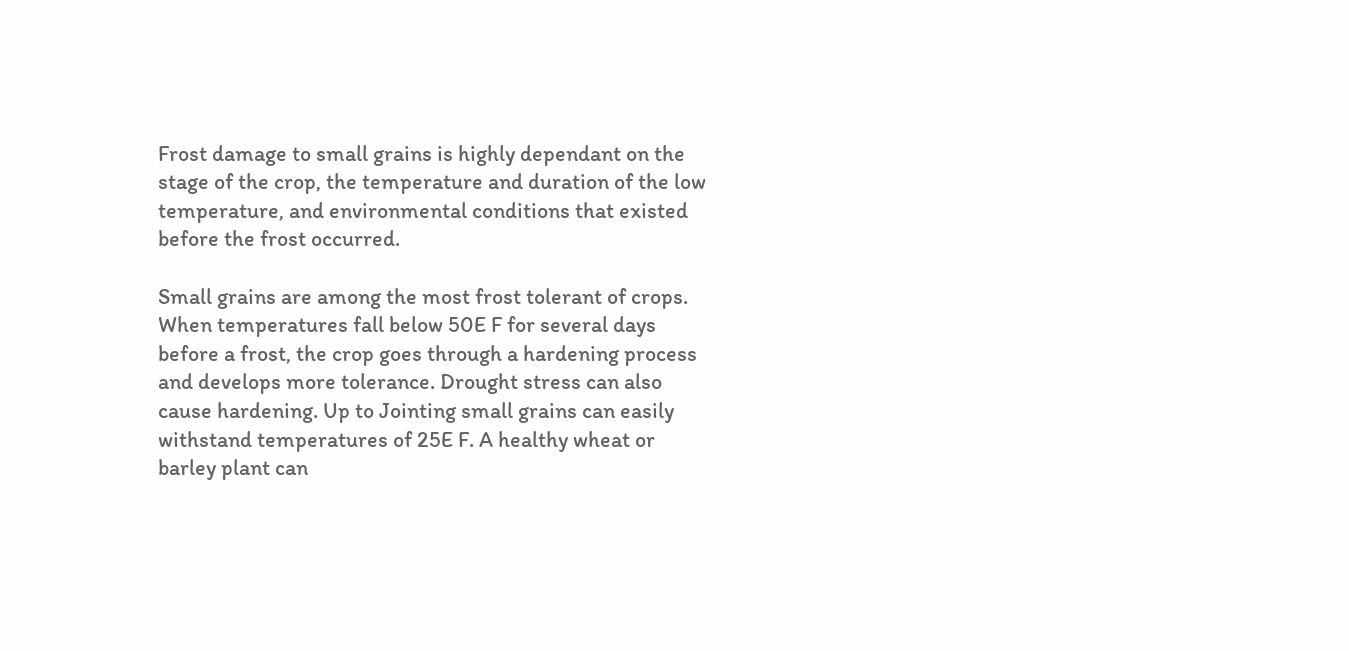Frost damage to small grains is highly dependant on the stage of the crop, the temperature and duration of the low temperature, and environmental conditions that existed before the frost occurred.

Small grains are among the most frost tolerant of crops. When temperatures fall below 50E F for several days before a frost, the crop goes through a hardening process and develops more tolerance. Drought stress can also cause hardening. Up to Jointing small grains can easily withstand temperatures of 25E F. A healthy wheat or barley plant can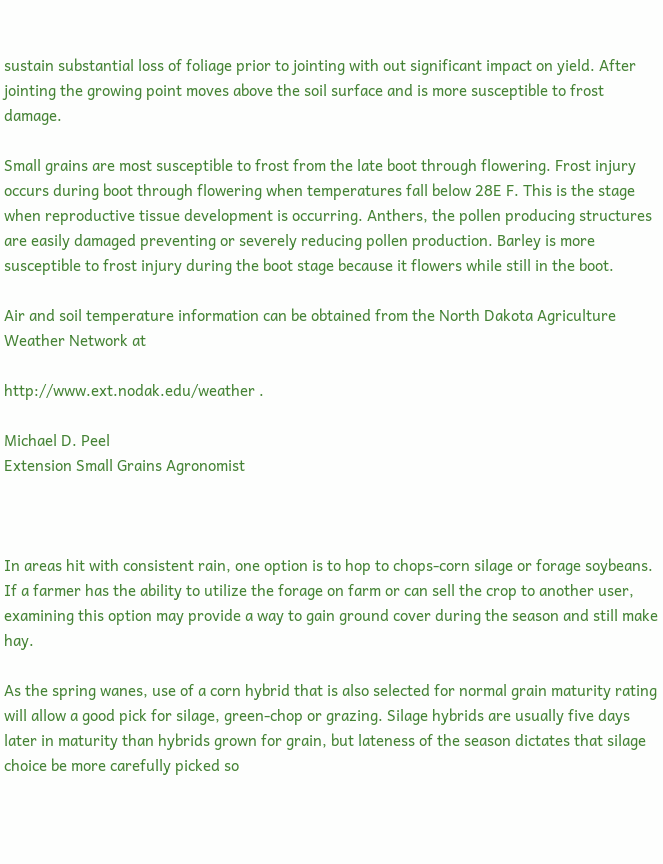sustain substantial loss of foliage prior to jointing with out significant impact on yield. After jointing the growing point moves above the soil surface and is more susceptible to frost damage.

Small grains are most susceptible to frost from the late boot through flowering. Frost injury occurs during boot through flowering when temperatures fall below 28E F. This is the stage when reproductive tissue development is occurring. Anthers, the pollen producing structures are easily damaged preventing or severely reducing pollen production. Barley is more susceptible to frost injury during the boot stage because it flowers while still in the boot.

Air and soil temperature information can be obtained from the North Dakota Agriculture Weather Network at

http://www.ext.nodak.edu/weather .

Michael D. Peel
Extension Small Grains Agronomist



In areas hit with consistent rain, one option is to hop to chops-corn silage or forage soybeans. If a farmer has the ability to utilize the forage on farm or can sell the crop to another user, examining this option may provide a way to gain ground cover during the season and still make hay.

As the spring wanes, use of a corn hybrid that is also selected for normal grain maturity rating will allow a good pick for silage, green-chop or grazing. Silage hybrids are usually five days later in maturity than hybrids grown for grain, but lateness of the season dictates that silage choice be more carefully picked so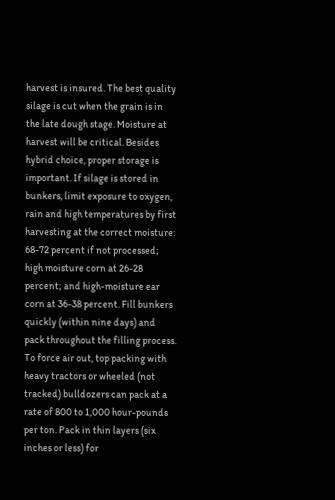harvest is insured. The best quality silage is cut when the grain is in the late dough stage. Moisture at harvest will be critical. Besides hybrid choice, proper storage is important. If silage is stored in bunkers, limit exposure to oxygen, rain and high temperatures by first harvesting at the correct moisture: 68-72 percent if not processed; high moisture corn at 26-28 percent; and high-moisture ear corn at 36-38 percent. Fill bunkers quickly (within nine days) and pack throughout the filling process. To force air out, top packing with heavy tractors or wheeled (not tracked) bulldozers can pack at a rate of 800 to 1,000 hour-pounds per ton. Pack in thin layers (six inches or less) for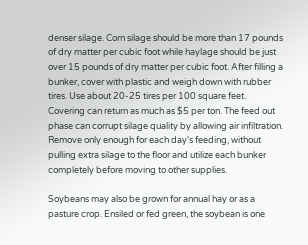denser silage. Corn silage should be more than 17 pounds of dry matter per cubic foot while haylage should be just over 15 pounds of dry matter per cubic foot. After filling a bunker, cover with plastic and weigh down with rubber tires. Use about 20-25 tires per 100 square feet. Covering can return as much as $5 per ton. The feed out phase can corrupt silage quality by allowing air infiltration. Remove only enough for each day's feeding, without pulling extra silage to the floor and utilize each bunker completely before moving to other supplies.

Soybeans may also be grown for annual hay or as a pasture crop. Ensiled or fed green, the soybean is one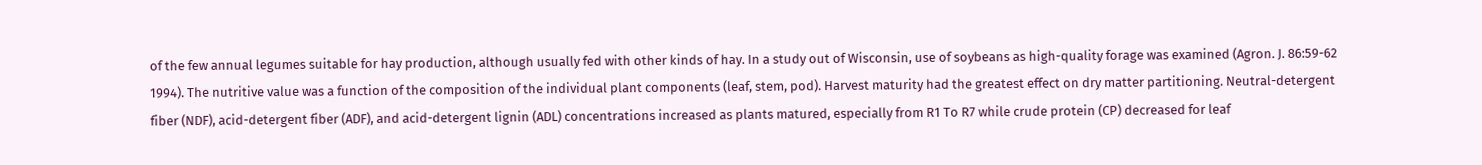of the few annual legumes suitable for hay production, although usually fed with other kinds of hay. In a study out of Wisconsin, use of soybeans as high-quality forage was examined (Agron. J. 86:59-62 1994). The nutritive value was a function of the composition of the individual plant components (leaf, stem, pod). Harvest maturity had the greatest effect on dry matter partitioning. Neutral-detergent fiber (NDF), acid-detergent fiber (ADF), and acid-detergent lignin (ADL) concentrations increased as plants matured, especially from R1 To R7 while crude protein (CP) decreased for leaf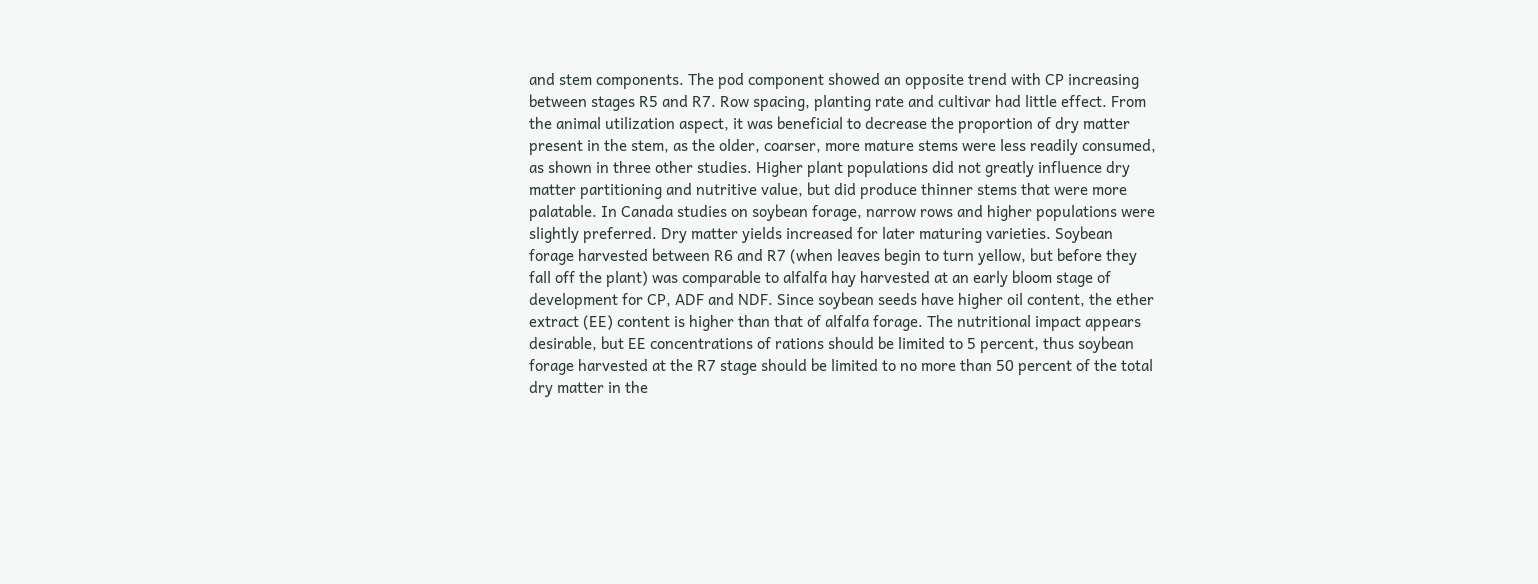and stem components. The pod component showed an opposite trend with CP increasing between stages R5 and R7. Row spacing, planting rate and cultivar had little effect. From the animal utilization aspect, it was beneficial to decrease the proportion of dry matter present in the stem, as the older, coarser, more mature stems were less readily consumed, as shown in three other studies. Higher plant populations did not greatly influence dry matter partitioning and nutritive value, but did produce thinner stems that were more palatable. In Canada studies on soybean forage, narrow rows and higher populations were slightly preferred. Dry matter yields increased for later maturing varieties. Soybean forage harvested between R6 and R7 (when leaves begin to turn yellow, but before they fall off the plant) was comparable to alfalfa hay harvested at an early bloom stage of development for CP, ADF and NDF. Since soybean seeds have higher oil content, the ether extract (EE) content is higher than that of alfalfa forage. The nutritional impact appears desirable, but EE concentrations of rations should be limited to 5 percent, thus soybean forage harvested at the R7 stage should be limited to no more than 50 percent of the total dry matter in the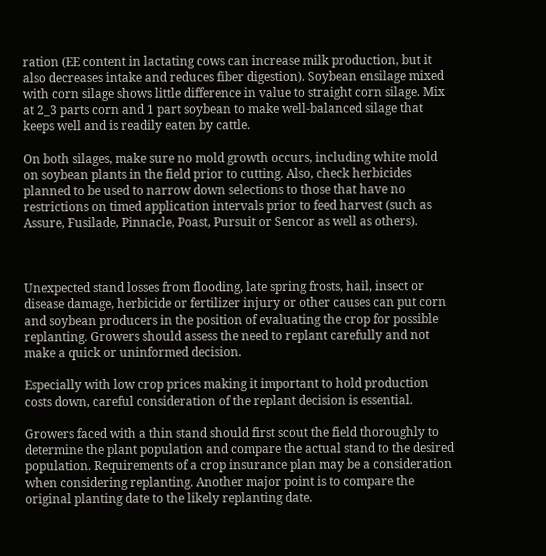ration (EE content in lactating cows can increase milk production, but it also decreases intake and reduces fiber digestion). Soybean ensilage mixed with corn silage shows little difference in value to straight corn silage. Mix at 2_3 parts corn and 1 part soybean to make well-balanced silage that keeps well and is readily eaten by cattle.

On both silages, make sure no mold growth occurs, including white mold on soybean plants in the field prior to cutting. Also, check herbicides planned to be used to narrow down selections to those that have no restrictions on timed application intervals prior to feed harvest (such as Assure, Fusilade, Pinnacle, Poast, Pursuit or Sencor as well as others).



Unexpected stand losses from flooding, late spring frosts, hail, insect or disease damage, herbicide or fertilizer injury or other causes can put corn and soybean producers in the position of evaluating the crop for possible replanting. Growers should assess the need to replant carefully and not make a quick or uninformed decision.

Especially with low crop prices making it important to hold production costs down, careful consideration of the replant decision is essential.

Growers faced with a thin stand should first scout the field thoroughly to determine the plant population and compare the actual stand to the desired population. Requirements of a crop insurance plan may be a consideration when considering replanting. Another major point is to compare the original planting date to the likely replanting date.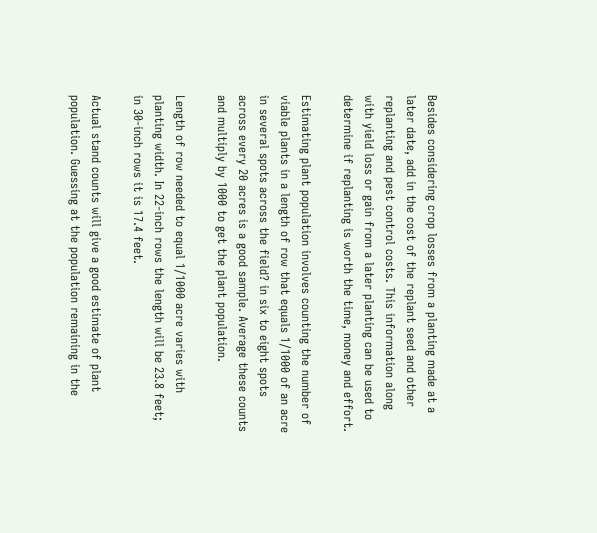Besides considering crop losses from a planting made at a later date, add in the cost of the replant seed and other replanting and pest control costs. This information along with yield loss or gain from a later planting can be used to determine if replanting is worth the time, money and effort.

Estimating plant population involves counting the number of viable plants in a length of row that equals 1/1000 of an acre in several spots across the field? in six to eight spots across every 20 acres is a good sample. Average these counts and multiply by 1000 to get the plant population.

Length of row needed to equal 1/1000 acre varies with planting width. In 22-inch rows the length will be 23.8 feet; in 30-inch rows it is 17.4 feet.

Actual stand counts will give a good estimate of plant population. Guessing at the population remaining in the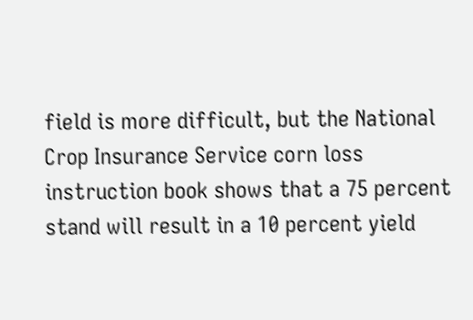field is more difficult, but the National Crop Insurance Service corn loss instruction book shows that a 75 percent stand will result in a 10 percent yield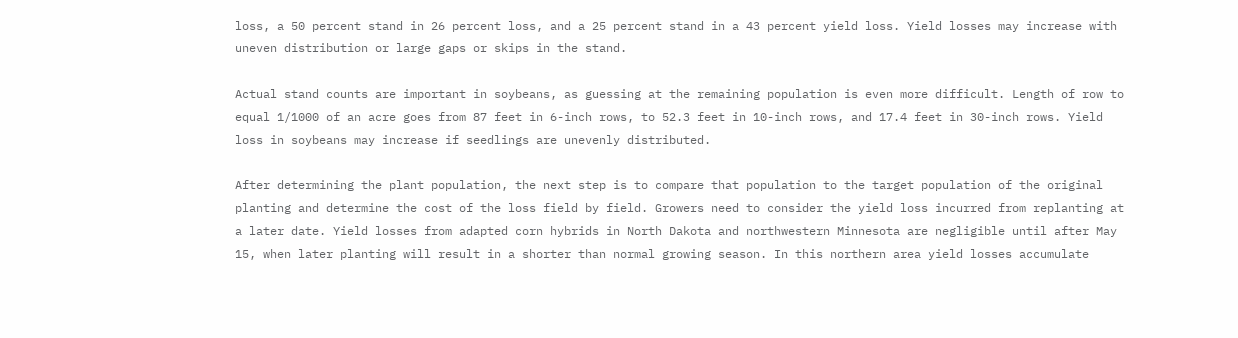loss, a 50 percent stand in 26 percent loss, and a 25 percent stand in a 43 percent yield loss. Yield losses may increase with uneven distribution or large gaps or skips in the stand.

Actual stand counts are important in soybeans, as guessing at the remaining population is even more difficult. Length of row to equal 1/1000 of an acre goes from 87 feet in 6-inch rows, to 52.3 feet in 10-inch rows, and 17.4 feet in 30-inch rows. Yield loss in soybeans may increase if seedlings are unevenly distributed.

After determining the plant population, the next step is to compare that population to the target population of the original planting and determine the cost of the loss field by field. Growers need to consider the yield loss incurred from replanting at a later date. Yield losses from adapted corn hybrids in North Dakota and northwestern Minnesota are negligible until after May 15, when later planting will result in a shorter than normal growing season. In this northern area yield losses accumulate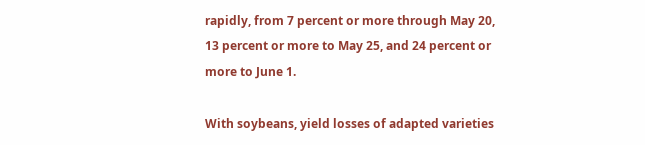rapidly, from 7 percent or more through May 20, 13 percent or more to May 25, and 24 percent or more to June 1.

With soybeans, yield losses of adapted varieties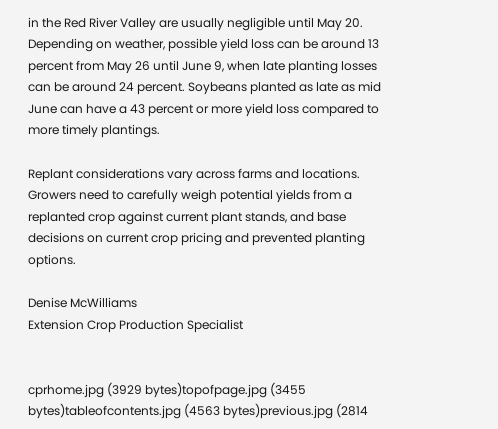in the Red River Valley are usually negligible until May 20. Depending on weather, possible yield loss can be around 13 percent from May 26 until June 9, when late planting losses can be around 24 percent. Soybeans planted as late as mid June can have a 43 percent or more yield loss compared to more timely plantings.

Replant considerations vary across farms and locations. Growers need to carefully weigh potential yields from a replanted crop against current plant stands, and base decisions on current crop pricing and prevented planting options.

Denise McWilliams
Extension Crop Production Specialist


cprhome.jpg (3929 bytes)topofpage.jpg (3455 bytes)tableofcontents.jpg (4563 bytes)previous.jpg (2814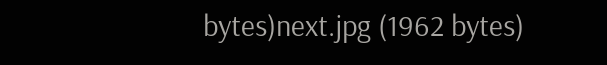bytes)next.jpg (1962 bytes)